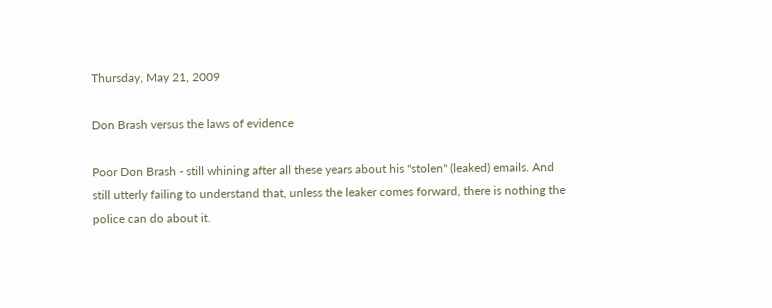Thursday, May 21, 2009

Don Brash versus the laws of evidence

Poor Don Brash - still whining after all these years about his "stolen" (leaked) emails. And still utterly failing to understand that, unless the leaker comes forward, there is nothing the police can do about it.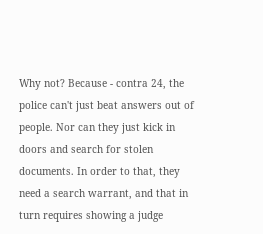Why not? Because - contra 24, the police can't just beat answers out of people. Nor can they just kick in doors and search for stolen documents. In order to that, they need a search warrant, and that in turn requires showing a judge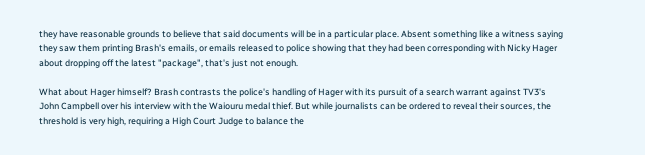they have reasonable grounds to believe that said documents will be in a particular place. Absent something like a witness saying they saw them printing Brash's emails, or emails released to police showing that they had been corresponding with Nicky Hager about dropping off the latest "package", that's just not enough.

What about Hager himself? Brash contrasts the police's handling of Hager with its pursuit of a search warrant against TV3's John Campbell over his interview with the Waiouru medal thief. But while journalists can be ordered to reveal their sources, the threshold is very high, requiring a High Court Judge to balance the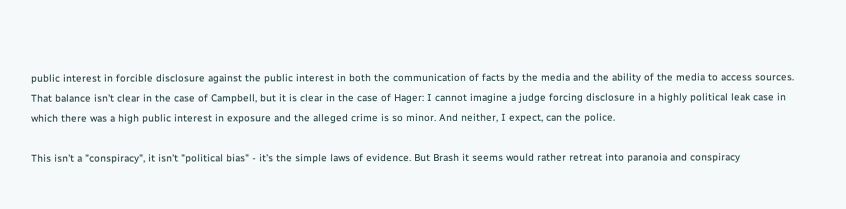public interest in forcible disclosure against the public interest in both the communication of facts by the media and the ability of the media to access sources. That balance isn't clear in the case of Campbell, but it is clear in the case of Hager: I cannot imagine a judge forcing disclosure in a highly political leak case in which there was a high public interest in exposure and the alleged crime is so minor. And neither, I expect, can the police.

This isn't a "conspiracy", it isn't "political bias" - it's the simple laws of evidence. But Brash it seems would rather retreat into paranoia and conspiracy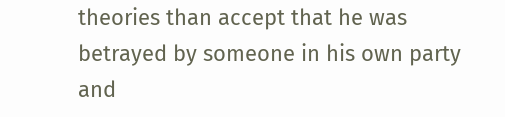theories than accept that he was betrayed by someone in his own party and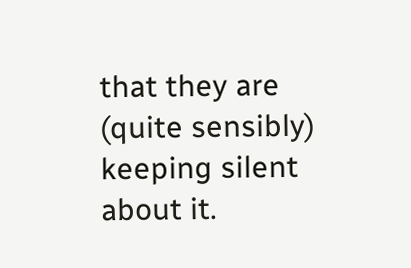that they are (quite sensibly) keeping silent about it.